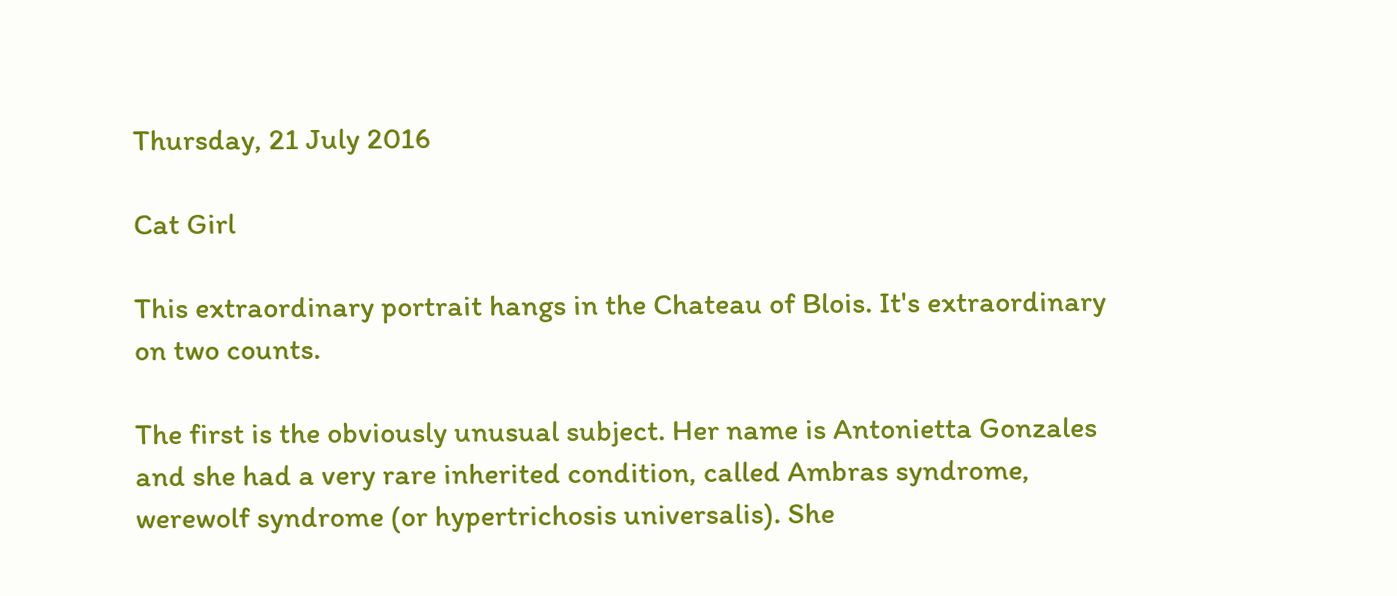Thursday, 21 July 2016

Cat Girl

This extraordinary portrait hangs in the Chateau of Blois. It's extraordinary on two counts.

The first is the obviously unusual subject. Her name is Antonietta Gonzales and she had a very rare inherited condition, called Ambras syndrome, werewolf syndrome (or hypertrichosis universalis). She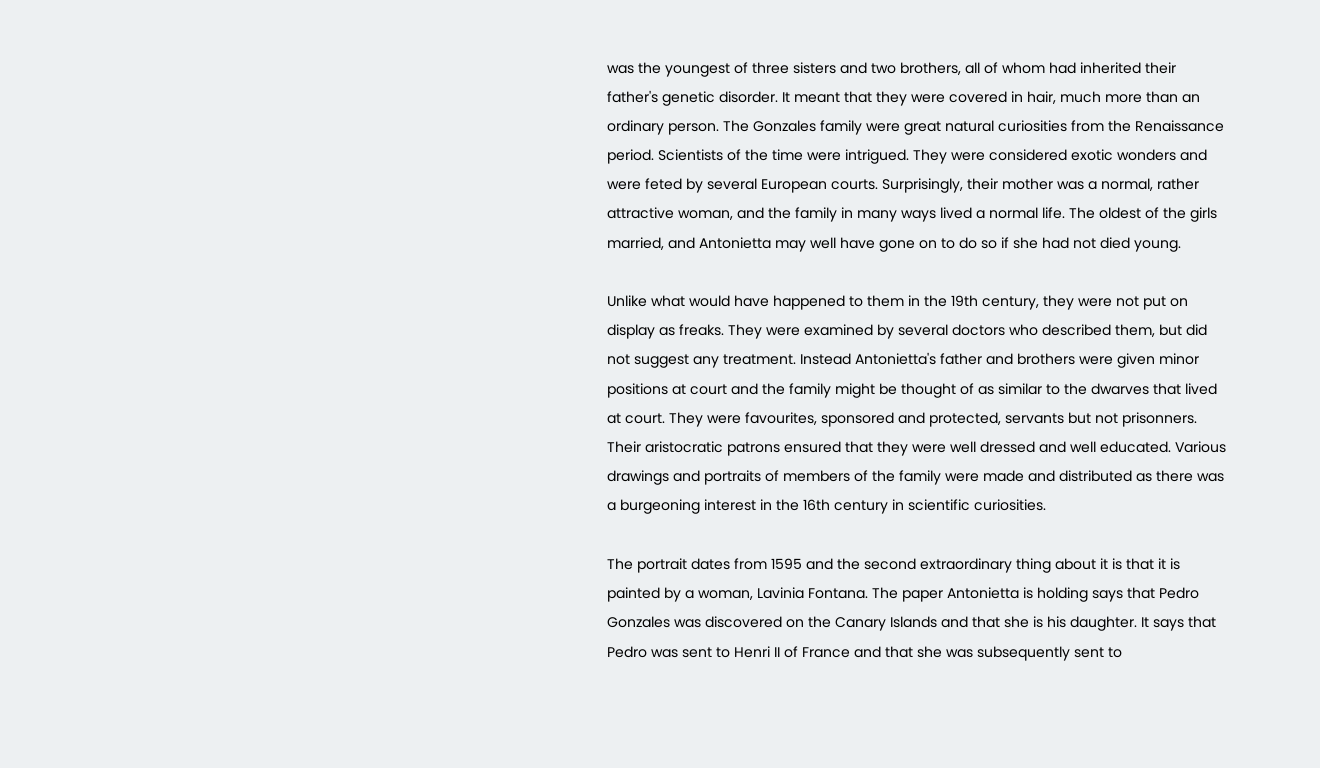was the youngest of three sisters and two brothers, all of whom had inherited their father's genetic disorder. It meant that they were covered in hair, much more than an ordinary person. The Gonzales family were great natural curiosities from the Renaissance period. Scientists of the time were intrigued. They were considered exotic wonders and were feted by several European courts. Surprisingly, their mother was a normal, rather attractive woman, and the family in many ways lived a normal life. The oldest of the girls married, and Antonietta may well have gone on to do so if she had not died young.

Unlike what would have happened to them in the 19th century, they were not put on display as freaks. They were examined by several doctors who described them, but did not suggest any treatment. Instead Antonietta's father and brothers were given minor positions at court and the family might be thought of as similar to the dwarves that lived at court. They were favourites, sponsored and protected, servants but not prisonners. Their aristocratic patrons ensured that they were well dressed and well educated. Various drawings and portraits of members of the family were made and distributed as there was a burgeoning interest in the 16th century in scientific curiosities.

The portrait dates from 1595 and the second extraordinary thing about it is that it is painted by a woman, Lavinia Fontana. The paper Antonietta is holding says that Pedro Gonzales was discovered on the Canary Islands and that she is his daughter. It says that Pedro was sent to Henri II of France and that she was subsequently sent to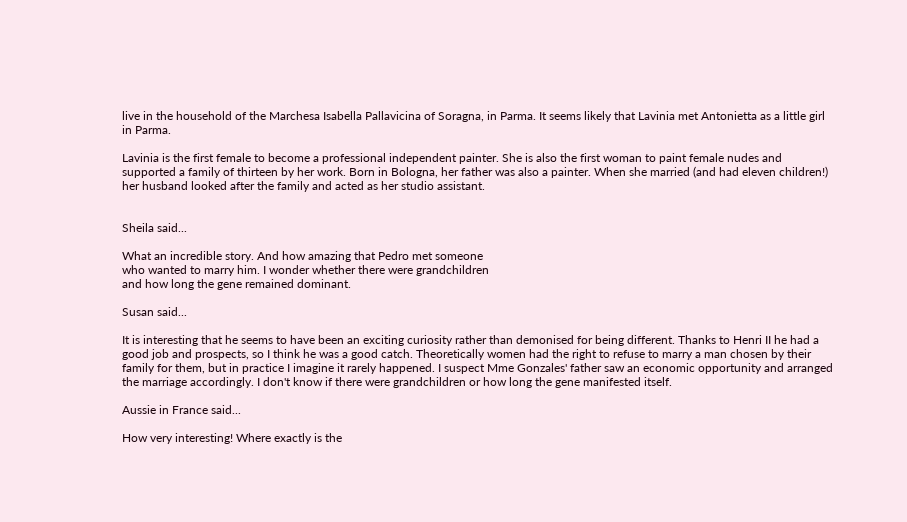live in the household of the Marchesa Isabella Pallavicina of Soragna, in Parma. It seems likely that Lavinia met Antonietta as a little girl in Parma.

Lavinia is the first female to become a professional independent painter. She is also the first woman to paint female nudes and supported a family of thirteen by her work. Born in Bologna, her father was also a painter. When she married (and had eleven children!) her husband looked after the family and acted as her studio assistant.


Sheila said...

What an incredible story. And how amazing that Pedro met someone
who wanted to marry him. I wonder whether there were grandchildren
and how long the gene remained dominant.

Susan said...

It is interesting that he seems to have been an exciting curiosity rather than demonised for being different. Thanks to Henri II he had a good job and prospects, so I think he was a good catch. Theoretically women had the right to refuse to marry a man chosen by their family for them, but in practice I imagine it rarely happened. I suspect Mme Gonzales' father saw an economic opportunity and arranged the marriage accordingly. I don't know if there were grandchildren or how long the gene manifested itself.

Aussie in France said...

How very interesting! Where exactly is the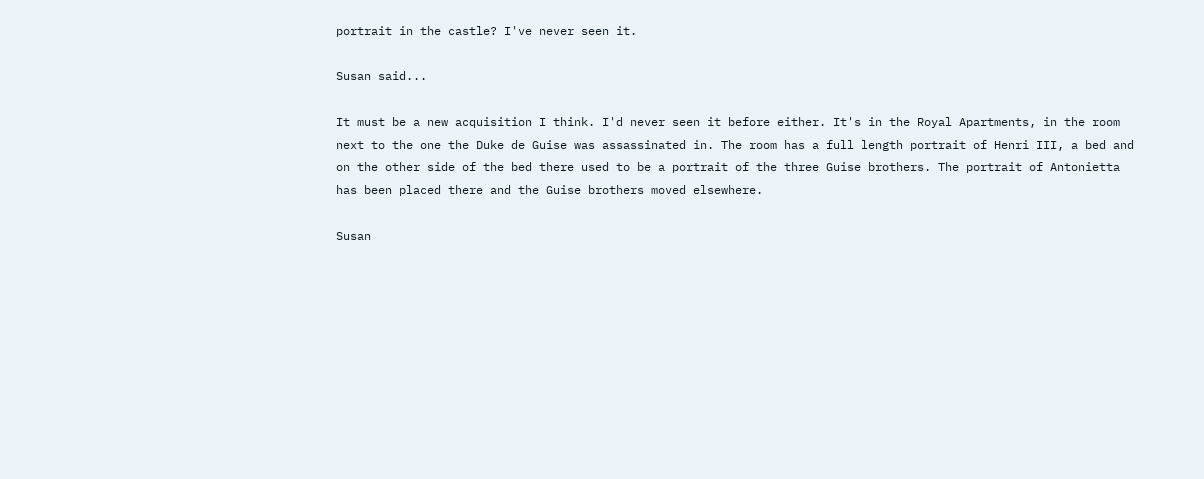portrait in the castle? I've never seen it.

Susan said...

It must be a new acquisition I think. I'd never seen it before either. It's in the Royal Apartments, in the room next to the one the Duke de Guise was assassinated in. The room has a full length portrait of Henri III, a bed and on the other side of the bed there used to be a portrait of the three Guise brothers. The portrait of Antonietta has been placed there and the Guise brothers moved elsewhere.

Susan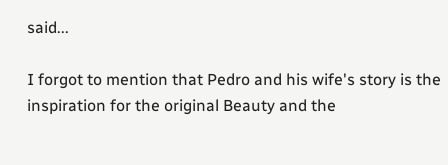said...

I forgot to mention that Pedro and his wife's story is the inspiration for the original Beauty and the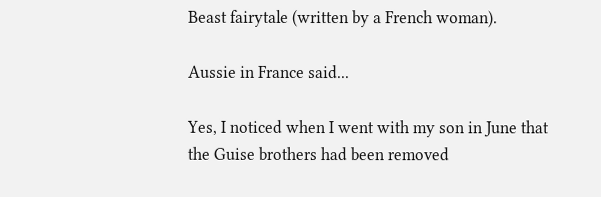Beast fairytale (written by a French woman).

Aussie in France said...

Yes, I noticed when I went with my son in June that the Guise brothers had been removed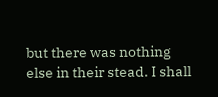but there was nothing else in their stead. I shall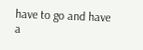have to go and have a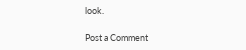look.

Post a Comment